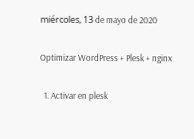miércoles, 13 de mayo de 2020

Optimizar WordPress + Plesk + nginx

  1. Activar en plesk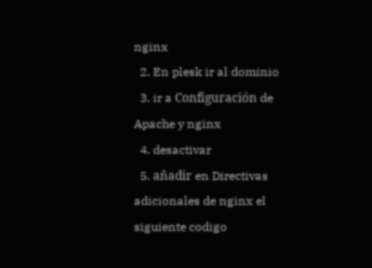nginx
  2. En plesk ir al dominio
  3. ir a Configuración de Apache y nginx
  4. desactivar
  5. añadir en Directivas adicionales de nginx el siguiente codigo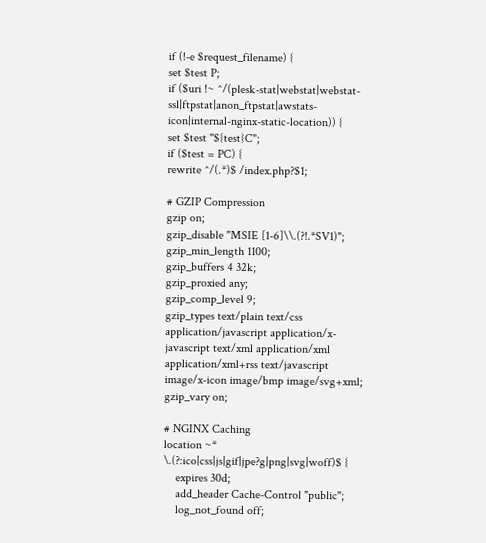if (!-e $request_filename) {
set $test P;
if ($uri !~ ^/(plesk-stat|webstat|webstat-ssl|ftpstat|anon_ftpstat|awstats-icon|internal-nginx-static-location)) {
set $test "${test}C";
if ($test = PC) {
rewrite ^/(.*)$ /index.php?$1;

# GZIP Compression
gzip on;
gzip_disable "MSIE [1-6]\\.(?!.*SV1)";
gzip_min_length 1100;
gzip_buffers 4 32k;
gzip_proxied any;
gzip_comp_level 9;
gzip_types text/plain text/css application/javascript application/x-javascript text/xml application/xml application/xml+rss text/javascript image/x-icon image/bmp image/svg+xml;
gzip_vary on;

# NGINX Caching
location ~* \.(?:ico|css|js|gif|jpe?g|png|svg|woff)$ {
    expires 30d;
    add_header Cache-Control "public";
    log_not_found off;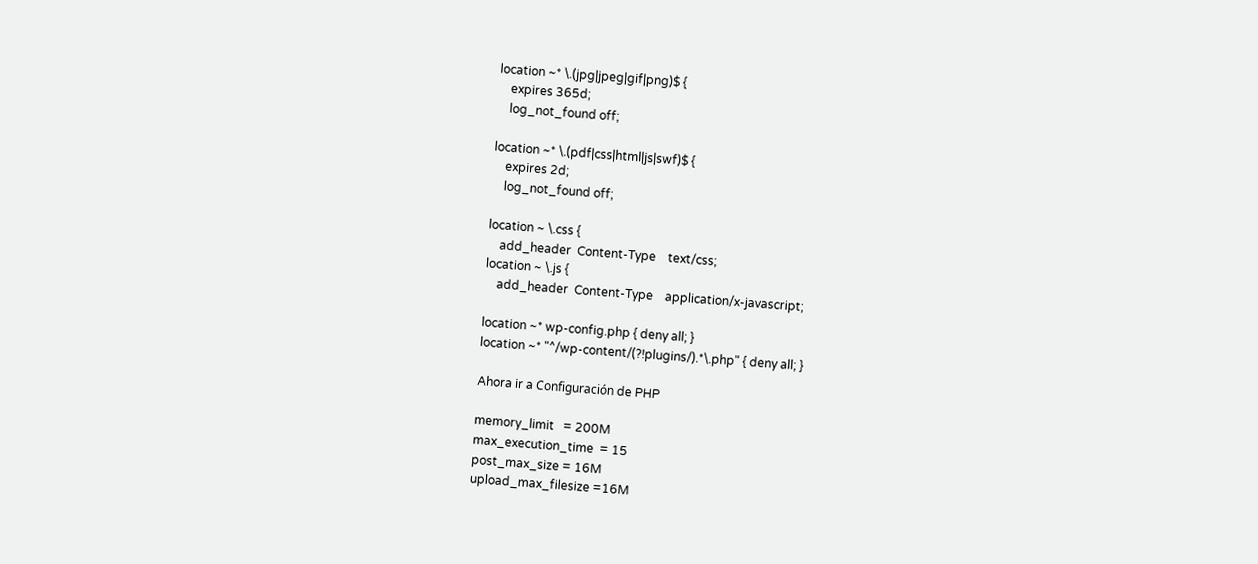location ~* \.(jpg|jpeg|gif|png)$ {
    expires 365d;
    log_not_found off;

location ~* \.(pdf|css|html|js|swf)$ {
    expires 2d;
    log_not_found off;

location ~ \.css {
    add_header  Content-Type    text/css;
location ~ \.js {
    add_header  Content-Type    application/x-javascript;

location ~* wp-config.php { deny all; }
location ~* "^/wp-content/(?!plugins/).*\.php" { deny all; }

Ahora ir a Configuración de PHP

memory_limit   = 200M
max_execution_time  = 15
post_max_size = 16M
upload_max_filesize =16M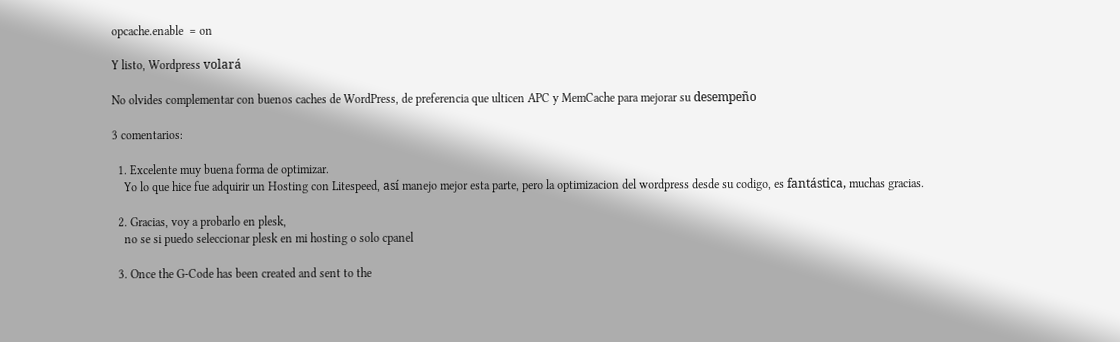opcache.enable  = on

Y listo, Wordpress volará

No olvides complementar con buenos caches de WordPress, de preferencia que ulticen APC y MemCache para mejorar su desempeño

3 comentarios:

  1. Excelente muy buena forma de optimizar.
    Yo lo que hice fue adquirir un Hosting con Litespeed, así manejo mejor esta parte, pero la optimizacion del wordpress desde su codigo, es fantástica, muchas gracias.

  2. Gracias, voy a probarlo en plesk,
    no se si puedo seleccionar plesk en mi hosting o solo cpanel

  3. Once the G-Code has been created and sent to the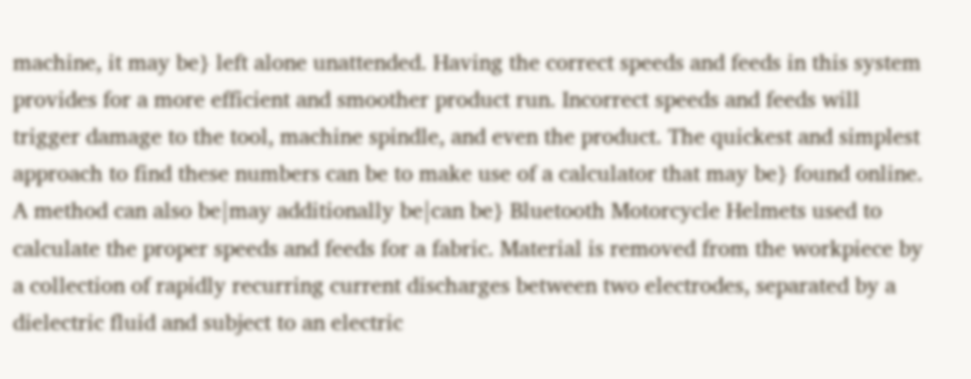machine, it may be} left alone unattended. Having the correct speeds and feeds in this system provides for a more efficient and smoother product run. Incorrect speeds and feeds will trigger damage to the tool, machine spindle, and even the product. The quickest and simplest approach to find these numbers can be to make use of a calculator that may be} found online. A method can also be|may additionally be|can be} Bluetooth Motorcycle Helmets used to calculate the proper speeds and feeds for a fabric. Material is removed from the workpiece by a collection of rapidly recurring current discharges between two electrodes, separated by a dielectric fluid and subject to an electric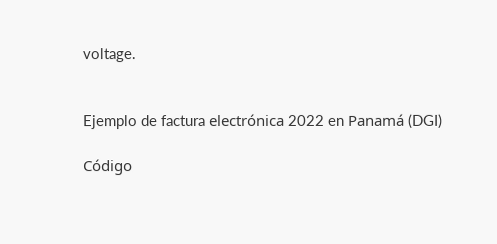voltage.


Ejemplo de factura electrónica 2022 en Panamá (DGI)

Código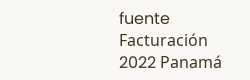fuente Facturación 2022 Panamá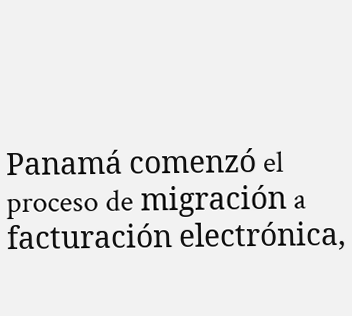Panamá comenzó el proceso de migración a facturación electrónica,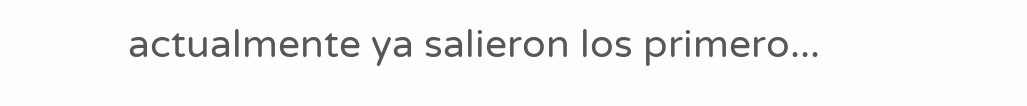actualmente ya salieron los primero...